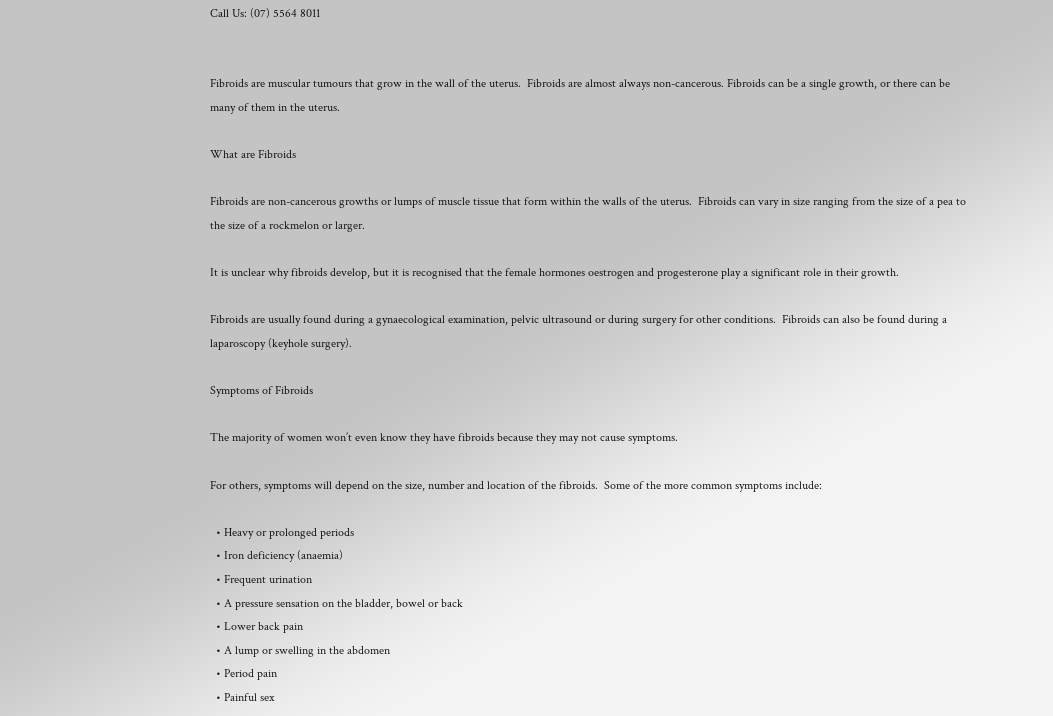Call Us: (07) 5564 8011


Fibroids are muscular tumours that grow in the wall of the uterus.  Fibroids are almost always non-cancerous. Fibroids can be a single growth, or there can be many of them in the uterus.

What are Fibroids

Fibroids are non-cancerous growths or lumps of muscle tissue that form within the walls of the uterus.  Fibroids can vary in size ranging from the size of a pea to the size of a rockmelon or larger.

It is unclear why fibroids develop, but it is recognised that the female hormones oestrogen and progesterone play a significant role in their growth.

Fibroids are usually found during a gynaecological examination, pelvic ultrasound or during surgery for other conditions.  Fibroids can also be found during a laparoscopy (keyhole surgery).

Symptoms of Fibroids

The majority of women won’t even know they have fibroids because they may not cause symptoms.

For others, symptoms will depend on the size, number and location of the fibroids.  Some of the more common symptoms include:

  • Heavy or prolonged periods
  • Iron deficiency (anaemia)
  • Frequent urination
  • A pressure sensation on the bladder, bowel or back
  • Lower back pain
  • A lump or swelling in the abdomen
  • Period pain
  • Painful sex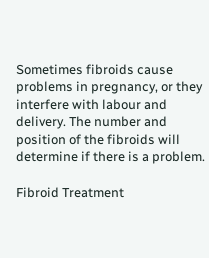Sometimes fibroids cause problems in pregnancy, or they interfere with labour and delivery. The number and position of the fibroids will determine if there is a problem.

Fibroid Treatment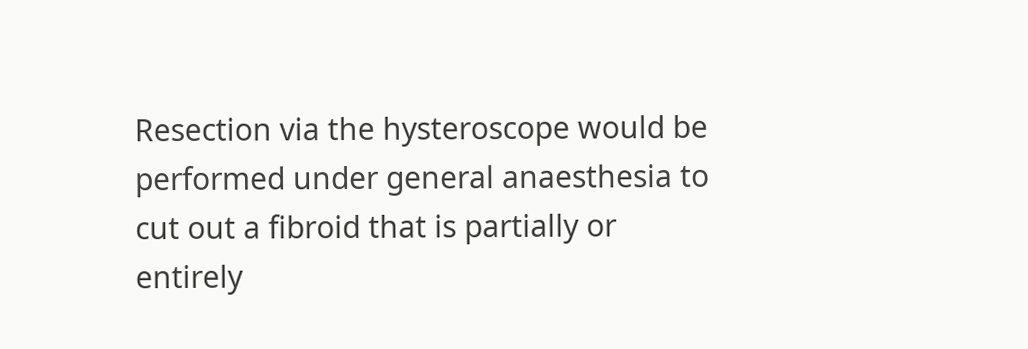Resection via the hysteroscope would be performed under general anaesthesia to cut out a fibroid that is partially or entirely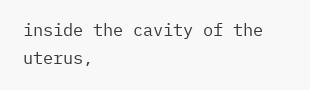inside the cavity of the uterus,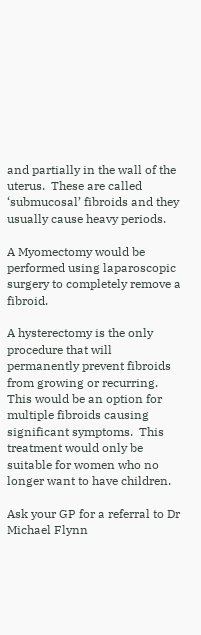and partially in the wall of the uterus.  These are called ‘submucosal’ fibroids and they usually cause heavy periods.

A Myomectomy would be performed using laparoscopic surgery to completely remove a fibroid.

A hysterectomy is the only procedure that will permanently prevent fibroids from growing or recurring.  This would be an option for multiple fibroids causing significant symptoms.  This treatment would only be suitable for women who no longer want to have children.

Ask your GP for a referral to Dr Michael Flynn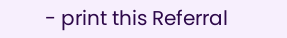- print this Referral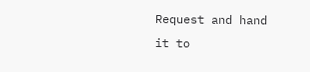Request and hand it to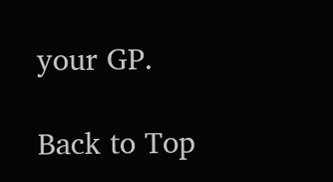your GP.

Back to Top